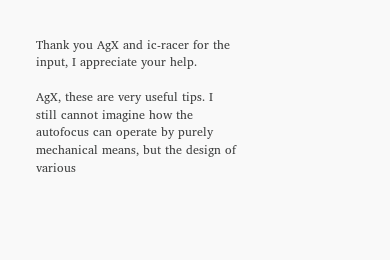Thank you AgX and ic-racer for the input, I appreciate your help.

AgX, these are very useful tips. I still cannot imagine how the autofocus can operate by purely mechanical means, but the design of various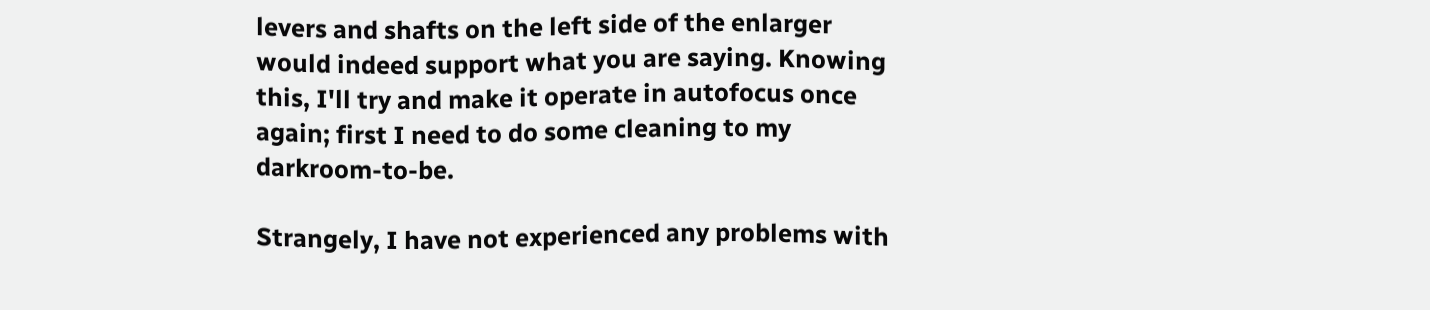levers and shafts on the left side of the enlarger would indeed support what you are saying. Knowing this, I'll try and make it operate in autofocus once again; first I need to do some cleaning to my darkroom-to-be.

Strangely, I have not experienced any problems with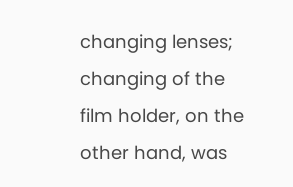changing lenses; changing of the film holder, on the other hand, was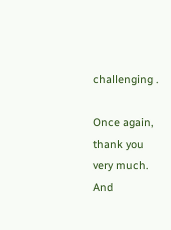challenging .

Once again, thank you very much. And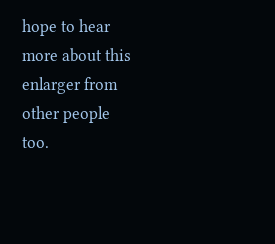hope to hear more about this enlarger from other people too.